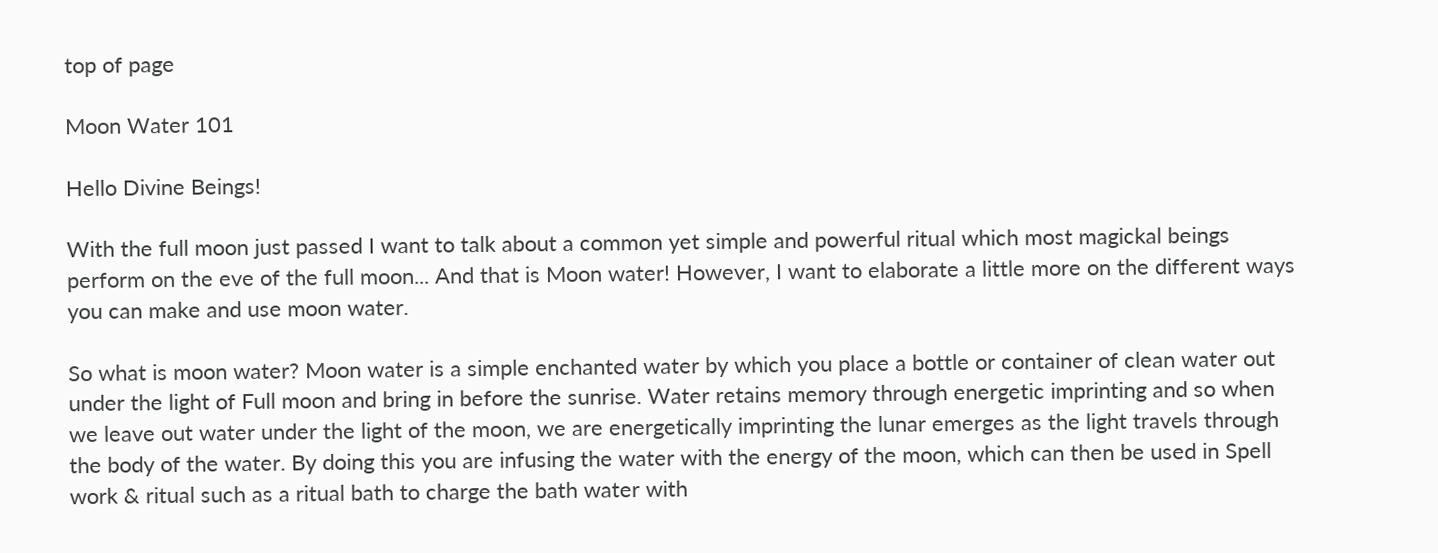top of page

Moon Water 101

Hello Divine Beings!

With the full moon just passed I want to talk about a common yet simple and powerful ritual which most magickal beings perform on the eve of the full moon... And that is Moon water! However, I want to elaborate a little more on the different ways you can make and use moon water.

So what is moon water? Moon water is a simple enchanted water by which you place a bottle or container of clean water out under the light of Full moon and bring in before the sunrise. Water retains memory through energetic imprinting and so when we leave out water under the light of the moon, we are energetically imprinting the lunar emerges as the light travels through the body of the water. By doing this you are infusing the water with the energy of the moon, which can then be used in Spell work & ritual such as a ritual bath to charge the bath water with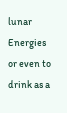lunar Energies or even to drink as a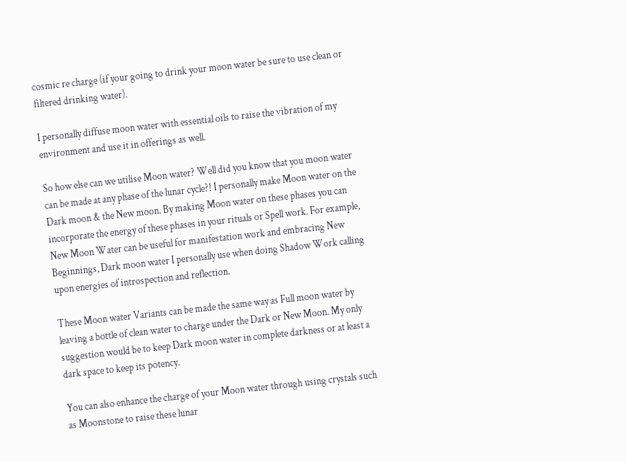cosmic re charge (if your going to drink your moon water be sure to use clean or filtered drinking water).

I personally diffuse moon water with essential oils to raise the vibration of my environment and use it in offerings as well.

So how else can we utilise Moon water? Well did you know that you moon water can be made at any phase of the lunar cycle?! I personally make Moon water on the Dark moon & the New moon. By making Moon water on these phases you can incorporate the energy of these phases in your rituals or Spell work. For example, New Moon Water can be useful for manifestation work and embracing New Beginnings, Dark moon water I personally use when doing Shadow Work calling upon energies of introspection and reflection.

These Moon water Variants can be made the same way as Full moon water by leaving a bottle of clean water to charge under the Dark or New Moon. My only suggestion would be to keep Dark moon water in complete darkness or at least a dark space to keep its potency.

You can also enhance the charge of your Moon water through using crystals such as Moonstone to raise these lunar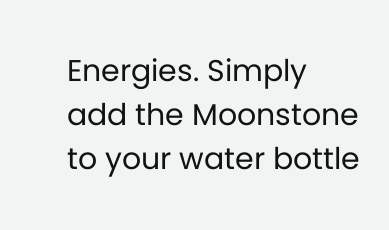Energies. Simply add the Moonstone to your water bottle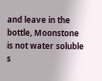and leave in the bottle, Moonstone is not water soluble s